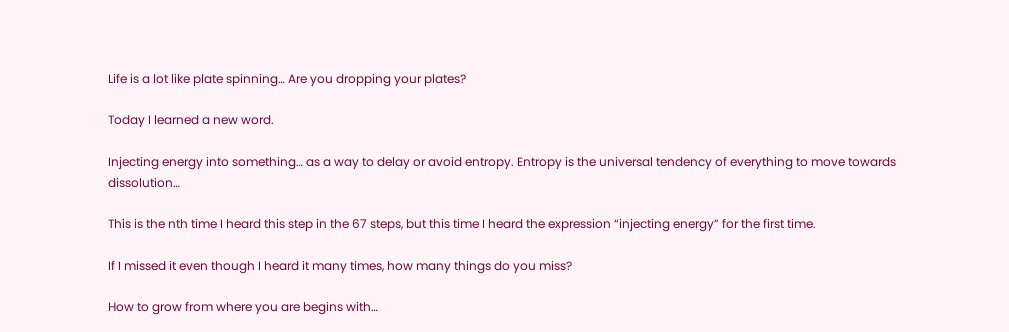Life is a lot like plate spinning… Are you dropping your plates?

Today I learned a new word.

Injecting energy into something… as a way to delay or avoid entropy. Entropy is the universal tendency of everything to move towards dissolution…

This is the nth time I heard this step in the 67 steps, but this time I heard the expression “injecting energy” for the first time.

If I missed it even though I heard it many times, how many things do you miss?

How to grow from where you are begins with…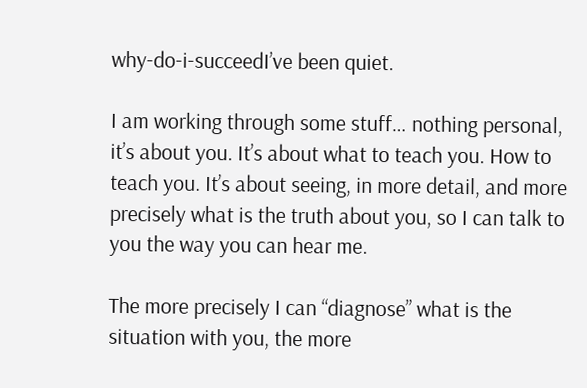why-do-i-succeedI’ve been quiet.

I am working through some stuff… nothing personal, it’s about you. It’s about what to teach you. How to teach you. It’s about seeing, in more detail, and more precisely what is the truth about you, so I can talk to you the way you can hear me.

The more precisely I can “diagnose” what is the situation with you, the more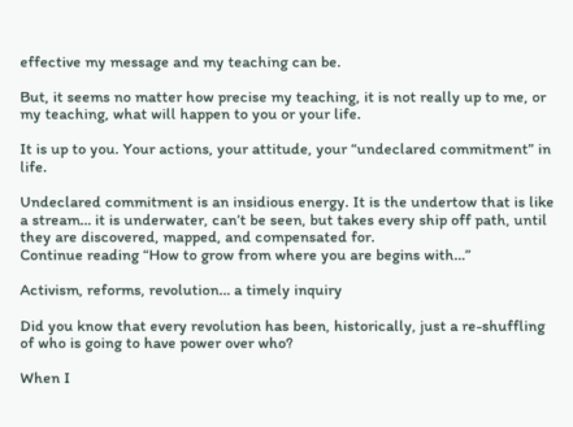effective my message and my teaching can be.

But, it seems no matter how precise my teaching, it is not really up to me, or my teaching, what will happen to you or your life.

It is up to you. Your actions, your attitude, your “undeclared commitment” in life.

Undeclared commitment is an insidious energy. It is the undertow that is like a stream… it is underwater, can’t be seen, but takes every ship off path, until they are discovered, mapped, and compensated for.
Continue reading “How to grow from where you are begins with…”

Activism, reforms, revolution… a timely inquiry

Did you know that every revolution has been, historically, just a re-shuffling of who is going to have power over who?

When I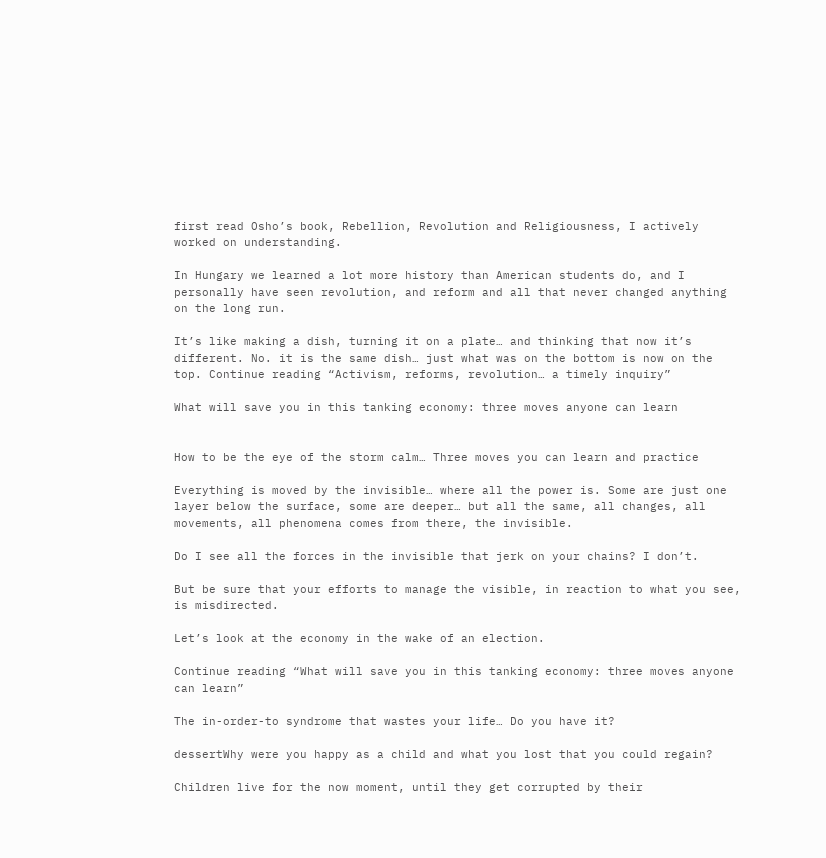first read Osho’s book, Rebellion, Revolution and Religiousness, I actively worked on understanding.

In Hungary we learned a lot more history than American students do, and I personally have seen revolution, and reform and all that never changed anything on the long run.

It’s like making a dish, turning it on a plate… and thinking that now it’s different. No. it is the same dish… just what was on the bottom is now on the top. Continue reading “Activism, reforms, revolution… a timely inquiry”

What will save you in this tanking economy: three moves anyone can learn


How to be the eye of the storm calm… Three moves you can learn and practice

Everything is moved by the invisible… where all the power is. Some are just one layer below the surface, some are deeper… but all the same, all changes, all movements, all phenomena comes from there, the invisible.

Do I see all the forces in the invisible that jerk on your chains? I don’t.

But be sure that your efforts to manage the visible, in reaction to what you see, is misdirected.

Let’s look at the economy in the wake of an election.

Continue reading “What will save you in this tanking economy: three moves anyone can learn”

The in-order-to syndrome that wastes your life… Do you have it?

dessertWhy were you happy as a child and what you lost that you could regain?

Children live for the now moment, until they get corrupted by their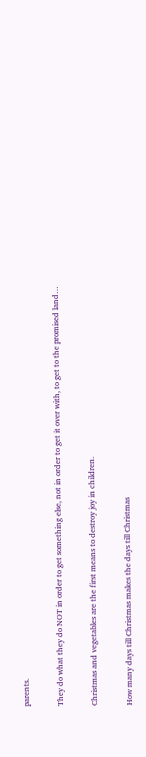parents.

They do what they do NOT in order to get something else, not in order to get it over with, to get to the promised land…

Christmas and vegetables are the first means to destroy joy in children.

How many days till Christmas makes the days till Christmas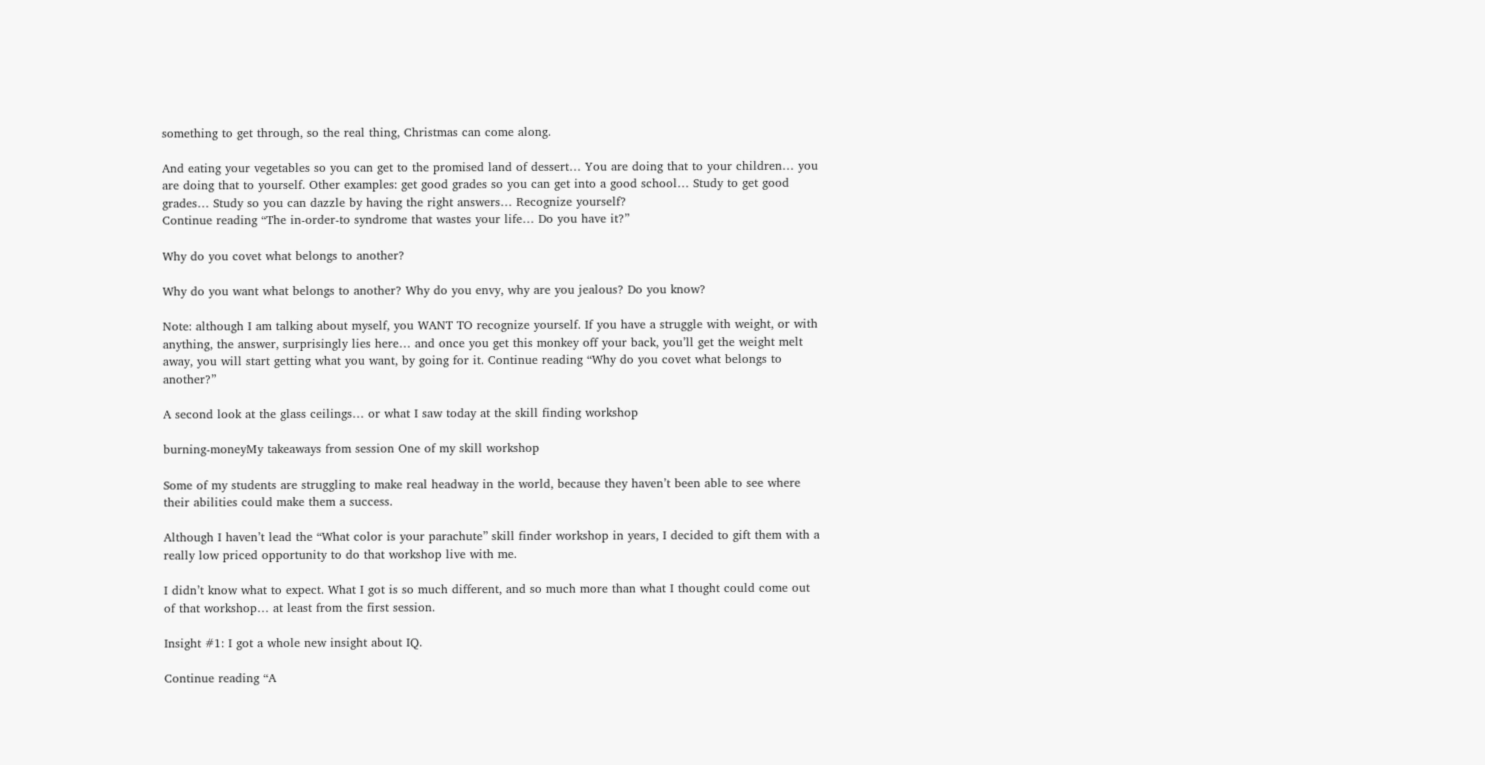something to get through, so the real thing, Christmas can come along.

And eating your vegetables so you can get to the promised land of dessert… You are doing that to your children… you are doing that to yourself. Other examples: get good grades so you can get into a good school… Study to get good grades… Study so you can dazzle by having the right answers… Recognize yourself?
Continue reading “The in-order-to syndrome that wastes your life… Do you have it?”

Why do you covet what belongs to another?

Why do you want what belongs to another? Why do you envy, why are you jealous? Do you know?

Note: although I am talking about myself, you WANT TO recognize yourself. If you have a struggle with weight, or with anything, the answer, surprisingly lies here… and once you get this monkey off your back, you’ll get the weight melt away, you will start getting what you want, by going for it. Continue reading “Why do you covet what belongs to another?”

A second look at the glass ceilings… or what I saw today at the skill finding workshop

burning-moneyMy takeaways from session One of my skill workshop

Some of my students are struggling to make real headway in the world, because they haven’t been able to see where their abilities could make them a success.

Although I haven’t lead the “What color is your parachute” skill finder workshop in years, I decided to gift them with a really low priced opportunity to do that workshop live with me.

I didn’t know what to expect. What I got is so much different, and so much more than what I thought could come out of that workshop… at least from the first session.

Insight #1: I got a whole new insight about IQ.

Continue reading “A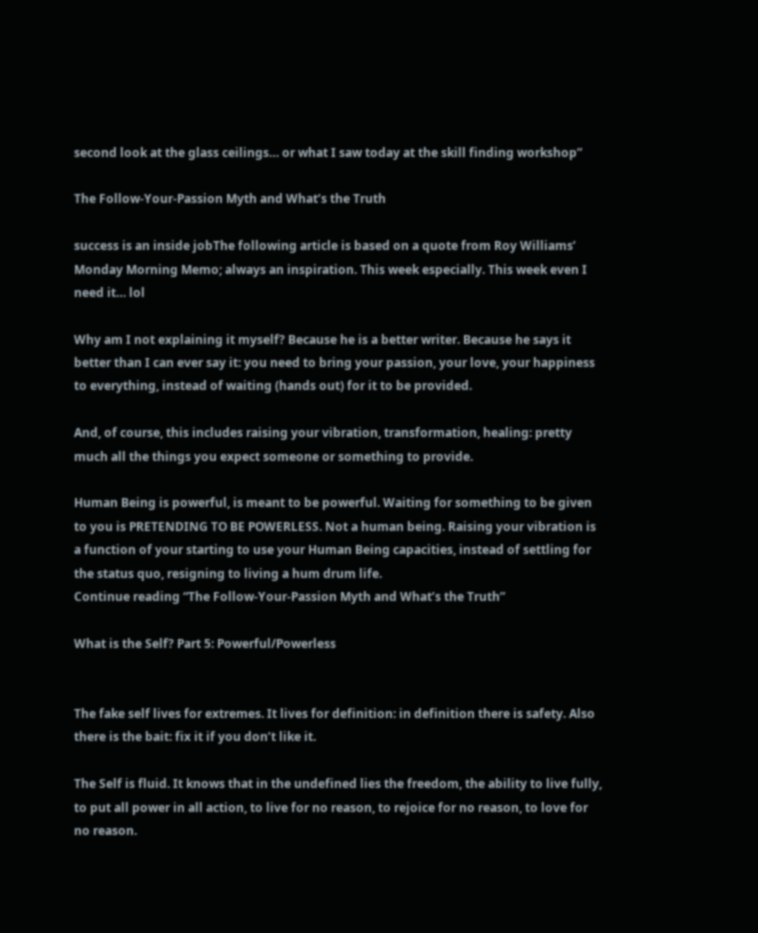second look at the glass ceilings… or what I saw today at the skill finding workshop”

The Follow-Your-Passion Myth and What’s the Truth

success is an inside jobThe following article is based on a quote from Roy Williams’ Monday Morning Memo; always an inspiration. This week especially. This week even I need it… lol

Why am I not explaining it myself? Because he is a better writer. Because he says it better than I can ever say it: you need to bring your passion, your love, your happiness to everything, instead of waiting (hands out) for it to be provided.

And, of course, this includes raising your vibration, transformation, healing: pretty much all the things you expect someone or something to provide.

Human Being is powerful, is meant to be powerful. Waiting for something to be given to you is PRETENDING TO BE POWERLESS. Not a human being. Raising your vibration is a function of your starting to use your Human Being capacities, instead of settling for the status quo, resigning to living a hum drum life.
Continue reading “The Follow-Your-Passion Myth and What’s the Truth”

What is the Self? Part 5: Powerful/Powerless


The fake self lives for extremes. It lives for definition: in definition there is safety. Also there is the bait: fix it if you don’t like it.

The Self is fluid. It knows that in the undefined lies the freedom, the ability to live fully, to put all power in all action, to live for no reason, to rejoice for no reason, to love for no reason.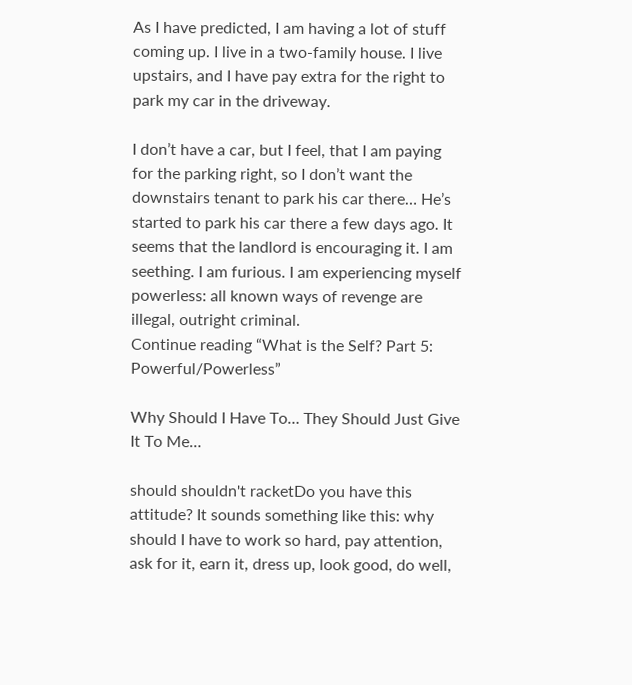As I have predicted, I am having a lot of stuff coming up. I live in a two-family house. I live upstairs, and I have pay extra for the right to park my car in the driveway.

I don’t have a car, but I feel, that I am paying for the parking right, so I don’t want the downstairs tenant to park his car there… He’s started to park his car there a few days ago. It seems that the landlord is encouraging it. I am seething. I am furious. I am experiencing myself powerless: all known ways of revenge are illegal, outright criminal.
Continue reading “What is the Self? Part 5: Powerful/Powerless”

Why Should I Have To… They Should Just Give It To Me…

should shouldn't racketDo you have this attitude? It sounds something like this: why should I have to work so hard, pay attention, ask for it, earn it, dress up, look good, do well,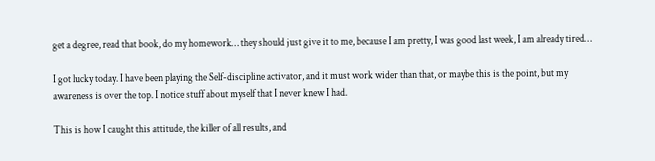get a degree, read that book, do my homework… they should just give it to me, because I am pretty, I was good last week, I am already tired…

I got lucky today. I have been playing the Self-discipline activator, and it must work wider than that, or maybe this is the point, but my awareness is over the top. I notice stuff about myself that I never knew I had.

This is how I caught this attitude, the killer of all results, and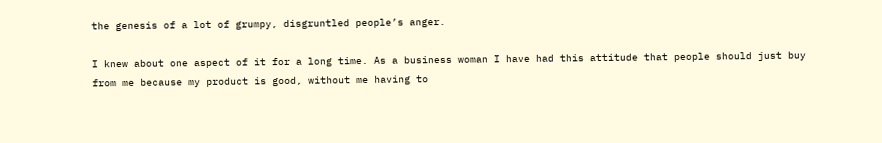the genesis of a lot of grumpy, disgruntled people’s anger.

I knew about one aspect of it for a long time. As a business woman I have had this attitude that people should just buy from me because my product is good, without me having to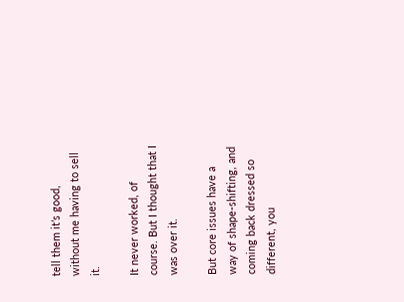tell them it’s good, without me having to sell it.

It never worked, of course. But I thought that I was over it.

But core issues have a way of shape-shifting, and coming back dressed so different, you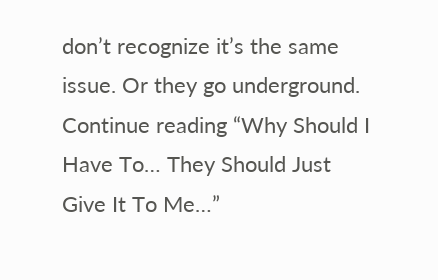don’t recognize it’s the same issue. Or they go underground.
Continue reading “Why Should I Have To… They Should Just Give It To Me…”